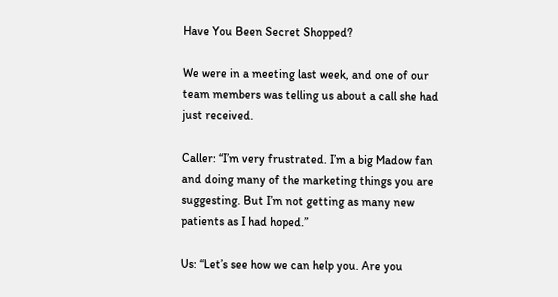Have You Been Secret Shopped?

We were in a meeting last week, and one of our team members was telling us about a call she had just received.

Caller: “I’m very frustrated. I’m a big Madow fan and doing many of the marketing things you are suggesting. But I’m not getting as many new patients as I had hoped.”

Us: “Let’s see how we can help you. Are you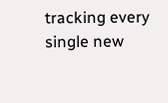tracking every single new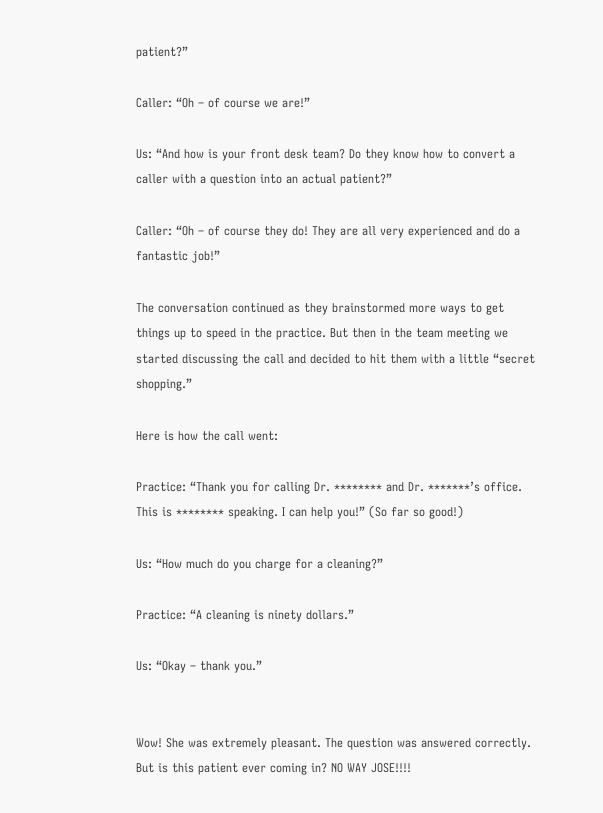patient?”

Caller: “Oh – of course we are!”

Us: “And how is your front desk team? Do they know how to convert a caller with a question into an actual patient?”

Caller: “Oh – of course they do! They are all very experienced and do a fantastic job!”

The conversation continued as they brainstormed more ways to get things up to speed in the practice. But then in the team meeting we started discussing the call and decided to hit them with a little “secret shopping.”

Here is how the call went:

Practice: “Thank you for calling Dr. ******** and Dr. *******’s office. This is ******** speaking. I can help you!” (So far so good!)

Us: “How much do you charge for a cleaning?”

Practice: “A cleaning is ninety dollars.”

Us: “Okay – thank you.”


Wow! She was extremely pleasant. The question was answered correctly. But is this patient ever coming in? NO WAY JOSE!!!!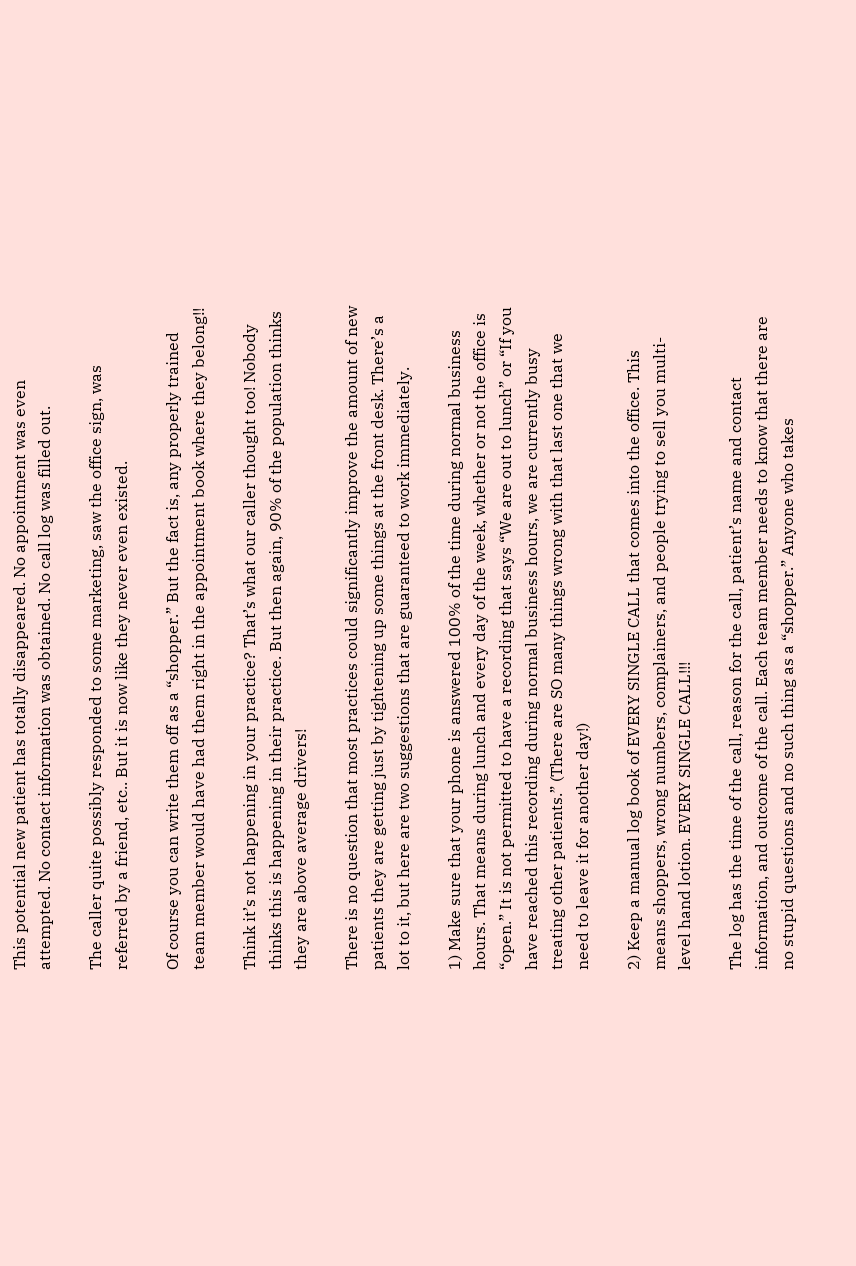This potential new patient has totally disappeared. No appointment was even attempted. No contact information was obtained. No call log was filled out.

The caller quite possibly responded to some marketing, saw the office sign, was referred by a friend, etc.. But it is now like they never even existed.

Of course you can write them off as a “shopper.” But the fact is, any properly trained team member would have had them right in the appointment book where they belong!!

Think it’s not happening in your practice? That’s what our caller thought too! Nobody thinks this is happening in their practice. But then again, 90% of the population thinks they are above average drivers!

There is no question that most practices could significantly improve the amount of new patients they are getting just by tightening up some things at the front desk. There’s a lot to it, but here are two suggestions that are guaranteed to work immediately.

1) Make sure that your phone is answered 100% of the time during normal business hours. That means during lunch and every day of the week, whether or not the office is “open.” It is not permitted to have a recording that says “We are out to lunch” or “If you have reached this recording during normal business hours, we are currently busy treating other patients.” (There are SO many things wrong with that last one that we need to leave it for another day!)

2) Keep a manual log book of EVERY SINGLE CALL that comes into the office. This means shoppers, wrong numbers, complainers, and people trying to sell you multi-level hand lotion. EVERY SINGLE CALL!!!

The log has the time of the call, reason for the call, patient’s name and contact information, and outcome of the call. Each team member needs to know that there are no stupid questions and no such thing as a “shopper.” Anyone who takes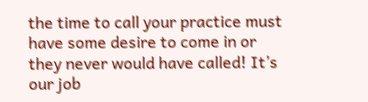the time to call your practice must have some desire to come in or they never would have called! It’s our job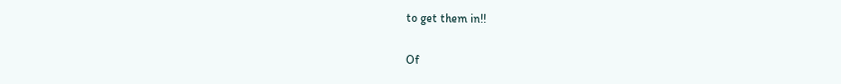to get them in!!

Of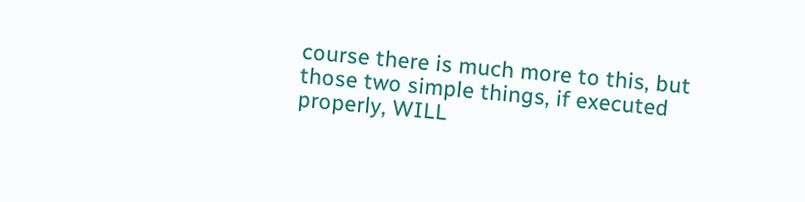course there is much more to this, but those two simple things, if executed properly, WILL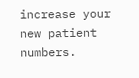increase your new patient numbers.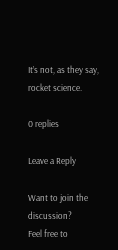It’s not, as they say, rocket science.

0 replies

Leave a Reply

Want to join the discussion?
Feel free to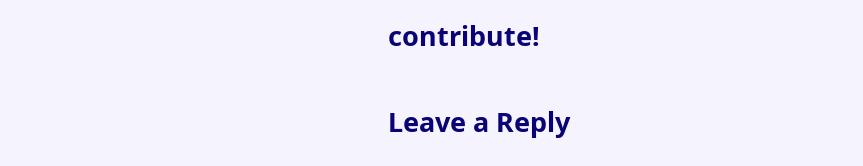contribute!

Leave a Reply